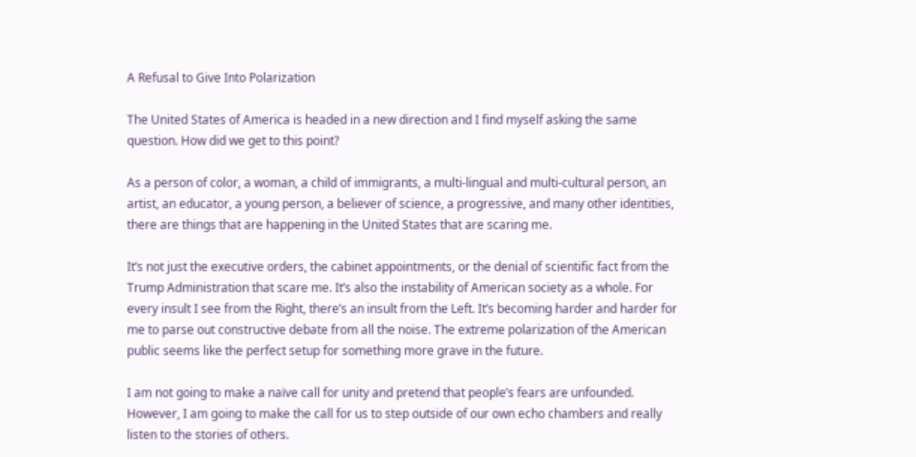A Refusal to Give Into Polarization

The United States of America is headed in a new direction and I find myself asking the same question. How did we get to this point?

As a person of color, a woman, a child of immigrants, a multi-lingual and multi-cultural person, an artist, an educator, a young person, a believer of science, a progressive, and many other identities, there are things that are happening in the United States that are scaring me.

It’s not just the executive orders, the cabinet appointments, or the denial of scientific fact from the Trump Administration that scare me. It’s also the instability of American society as a whole. For every insult I see from the Right, there’s an insult from the Left. It’s becoming harder and harder for me to parse out constructive debate from all the noise. The extreme polarization of the American public seems like the perfect setup for something more grave in the future.

I am not going to make a naïve call for unity and pretend that people’s fears are unfounded. However, I am going to make the call for us to step outside of our own echo chambers and really listen to the stories of others.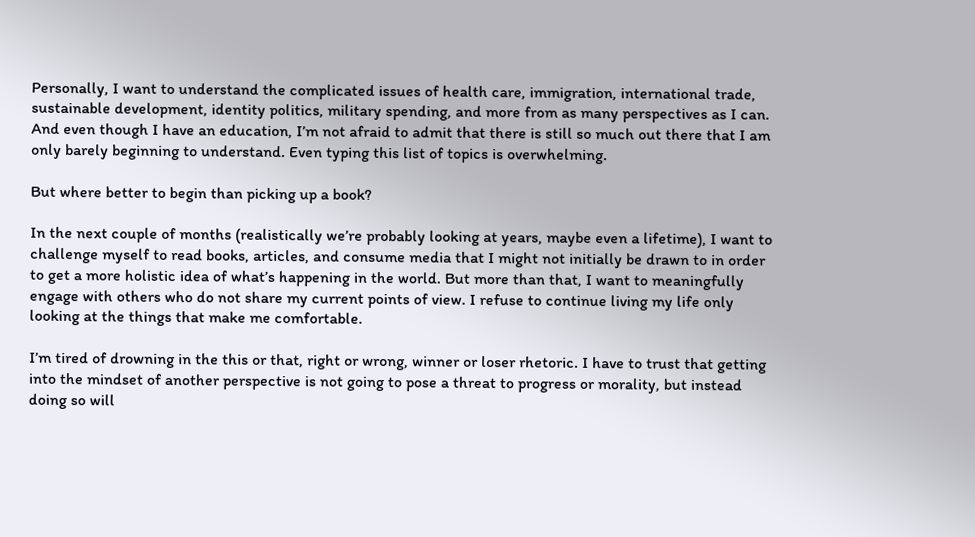Personally, I want to understand the complicated issues of health care, immigration, international trade, sustainable development, identity politics, military spending, and more from as many perspectives as I can. And even though I have an education, I’m not afraid to admit that there is still so much out there that I am only barely beginning to understand. Even typing this list of topics is overwhelming.

But where better to begin than picking up a book?

In the next couple of months (realistically we’re probably looking at years, maybe even a lifetime), I want to challenge myself to read books, articles, and consume media that I might not initially be drawn to in order to get a more holistic idea of what’s happening in the world. But more than that, I want to meaningfully engage with others who do not share my current points of view. I refuse to continue living my life only looking at the things that make me comfortable.

I’m tired of drowning in the this or that, right or wrong, winner or loser rhetoric. I have to trust that getting into the mindset of another perspective is not going to pose a threat to progress or morality, but instead doing so will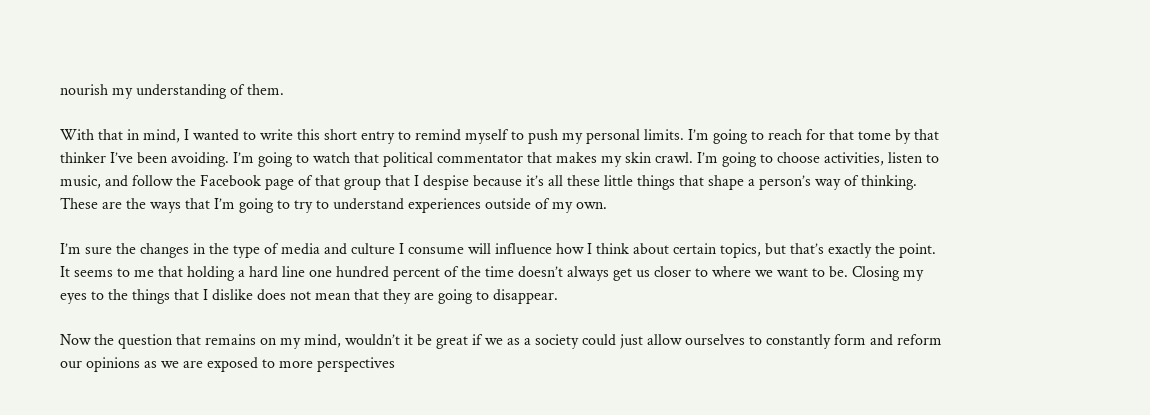nourish my understanding of them.

With that in mind, I wanted to write this short entry to remind myself to push my personal limits. I’m going to reach for that tome by that thinker I’ve been avoiding. I’m going to watch that political commentator that makes my skin crawl. I’m going to choose activities, listen to music, and follow the Facebook page of that group that I despise because it’s all these little things that shape a person’s way of thinking. These are the ways that I’m going to try to understand experiences outside of my own.

I’m sure the changes in the type of media and culture I consume will influence how I think about certain topics, but that’s exactly the point. It seems to me that holding a hard line one hundred percent of the time doesn’t always get us closer to where we want to be. Closing my eyes to the things that I dislike does not mean that they are going to disappear.

Now the question that remains on my mind, wouldn’t it be great if we as a society could just allow ourselves to constantly form and reform our opinions as we are exposed to more perspectives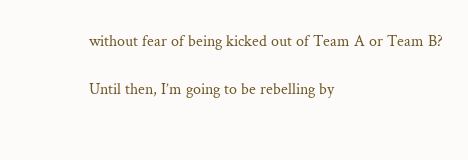without fear of being kicked out of Team A or Team B?

Until then, I’m going to be rebelling by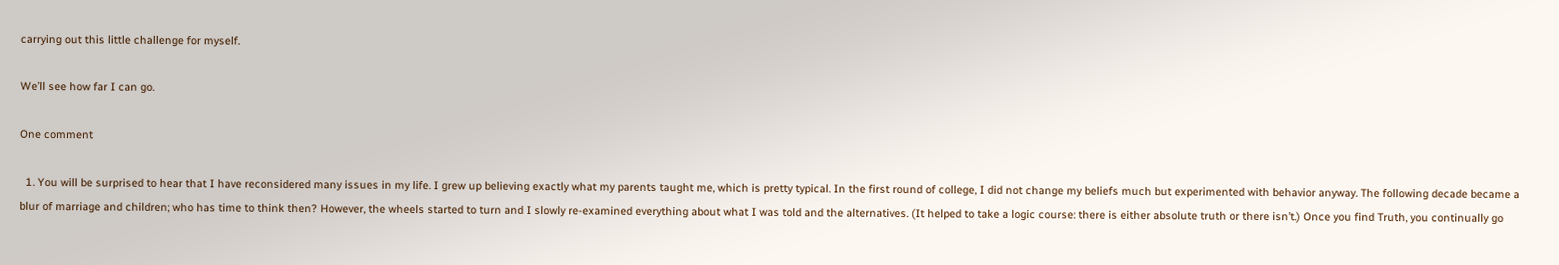carrying out this little challenge for myself.

We’ll see how far I can go.

One comment

  1. You will be surprised to hear that I have reconsidered many issues in my life. I grew up believing exactly what my parents taught me, which is pretty typical. In the first round of college, I did not change my beliefs much but experimented with behavior anyway. The following decade became a blur of marriage and children; who has time to think then? However, the wheels started to turn and I slowly re-examined everything about what I was told and the alternatives. (It helped to take a logic course: there is either absolute truth or there isn’t.) Once you find Truth, you continually go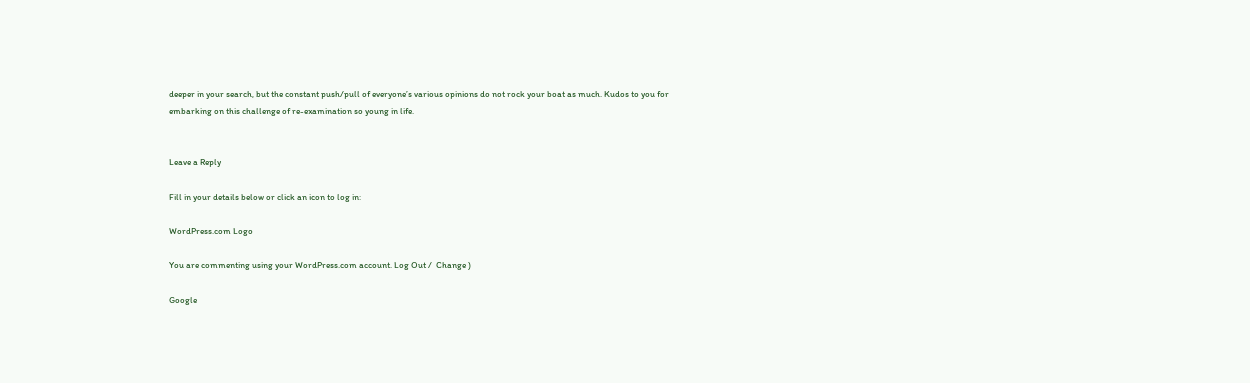deeper in your search, but the constant push/pull of everyone’s various opinions do not rock your boat as much. Kudos to you for embarking on this challenge of re-examination so young in life.


Leave a Reply

Fill in your details below or click an icon to log in:

WordPress.com Logo

You are commenting using your WordPress.com account. Log Out /  Change )

Google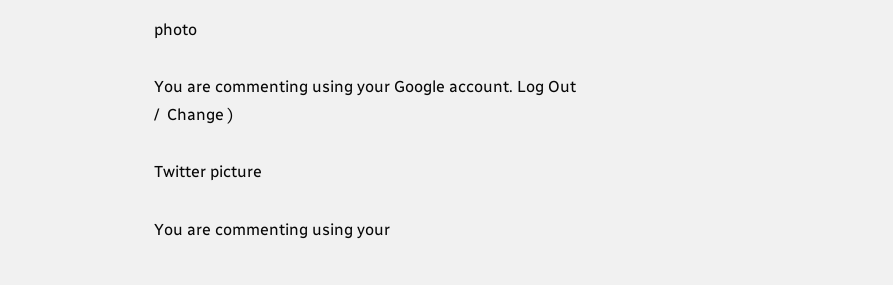photo

You are commenting using your Google account. Log Out /  Change )

Twitter picture

You are commenting using your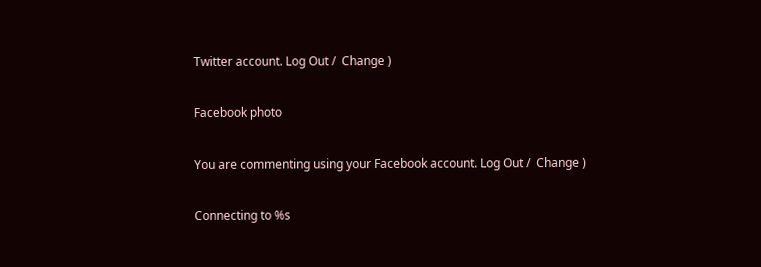Twitter account. Log Out /  Change )

Facebook photo

You are commenting using your Facebook account. Log Out /  Change )

Connecting to %s